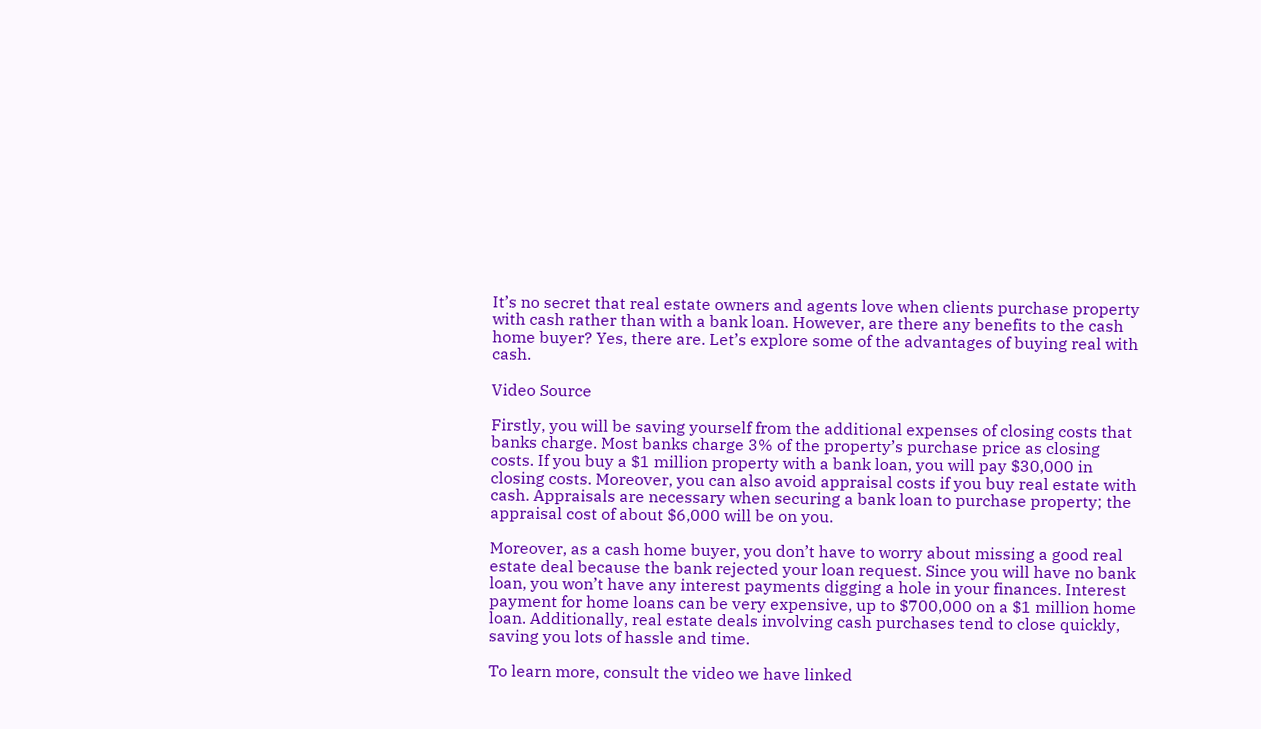It’s no secret that real estate owners and agents love when clients purchase property with cash rather than with a bank loan. However, are there any benefits to the cash home buyer? Yes, there are. Let’s explore some of the advantages of buying real with cash.

Video Source

Firstly, you will be saving yourself from the additional expenses of closing costs that banks charge. Most banks charge 3% of the property’s purchase price as closing costs. If you buy a $1 million property with a bank loan, you will pay $30,000 in closing costs. Moreover, you can also avoid appraisal costs if you buy real estate with cash. Appraisals are necessary when securing a bank loan to purchase property; the appraisal cost of about $6,000 will be on you.

Moreover, as a cash home buyer, you don’t have to worry about missing a good real estate deal because the bank rejected your loan request. Since you will have no bank loan, you won’t have any interest payments digging a hole in your finances. Interest payment for home loans can be very expensive, up to $700,000 on a $1 million home loan. Additionally, real estate deals involving cash purchases tend to close quickly, saving you lots of hassle and time.

To learn more, consult the video we have linked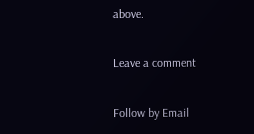above.

Leave a comment

Follow by Email